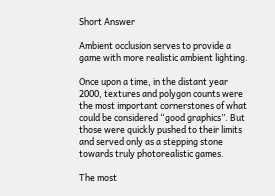Short Answer

Ambient occlusion serves to provide a game with more realistic ambient lighting.

Once upon a time, in the distant year 2000, textures and polygon counts were the most important cornerstones of what could be considered “good graphics”. But those were quickly pushed to their limits and served only as a stepping stone towards truly photorealistic games.

The most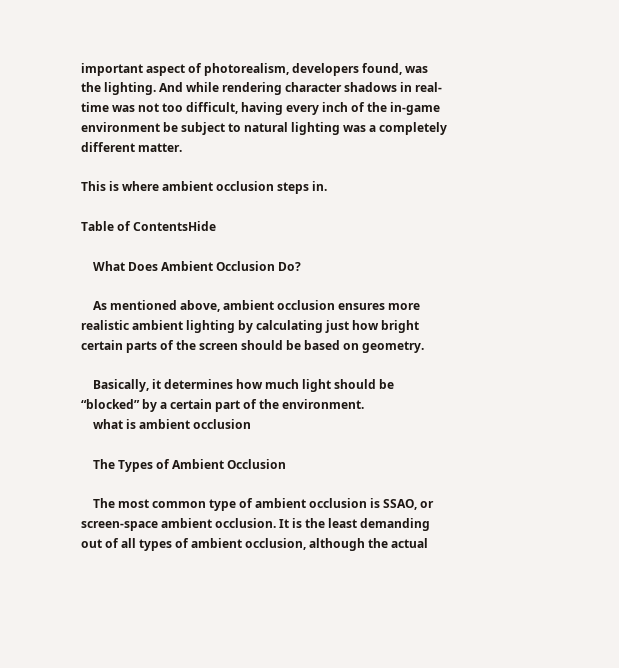important aspect of photorealism, developers found, was the lighting. And while rendering character shadows in real-time was not too difficult, having every inch of the in-game environment be subject to natural lighting was a completely different matter.

This is where ambient occlusion steps in.

Table of ContentsHide

    What Does Ambient Occlusion Do?

    As mentioned above, ambient occlusion ensures more realistic ambient lighting by calculating just how bright certain parts of the screen should be based on geometry.

    Basically, it determines how much light should be “blocked” by a certain part of the environment.
    what is ambient occlusion

    The Types of Ambient Occlusion

    The most common type of ambient occlusion is SSAO, or screen-space ambient occlusion. It is the least demanding out of all types of ambient occlusion, although the actual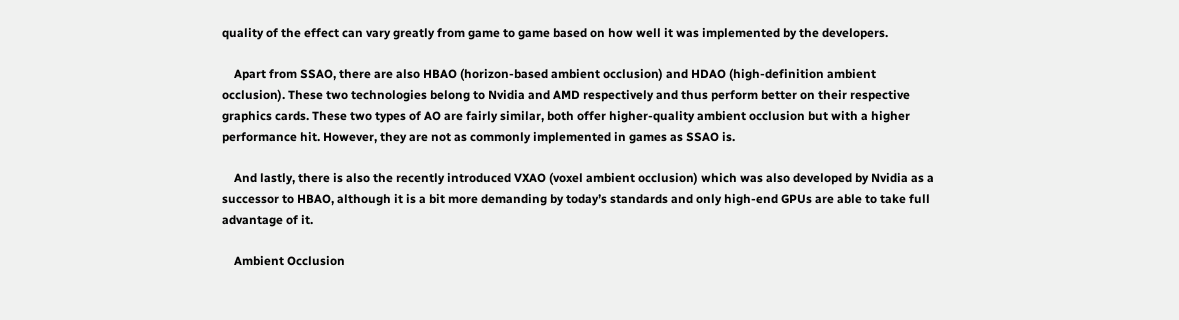quality of the effect can vary greatly from game to game based on how well it was implemented by the developers.

    Apart from SSAO, there are also HBAO (horizon-based ambient occlusion) and HDAO (high-definition ambient occlusion). These two technologies belong to Nvidia and AMD respectively and thus perform better on their respective graphics cards. These two types of AO are fairly similar, both offer higher-quality ambient occlusion but with a higher performance hit. However, they are not as commonly implemented in games as SSAO is.

    And lastly, there is also the recently introduced VXAO (voxel ambient occlusion) which was also developed by Nvidia as a successor to HBAO, although it is a bit more demanding by today’s standards and only high-end GPUs are able to take full advantage of it.

    Ambient Occlusion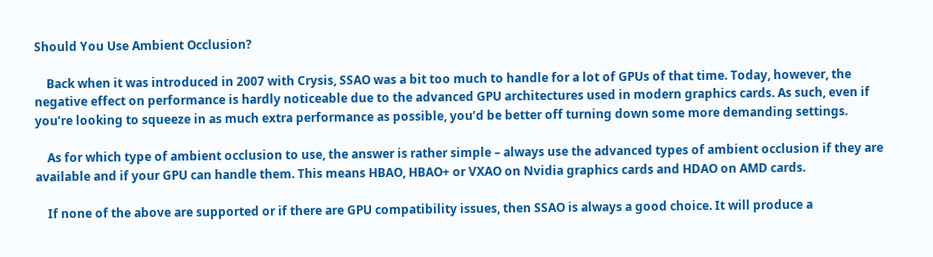Should You Use Ambient Occlusion?

    Back when it was introduced in 2007 with Crysis, SSAO was a bit too much to handle for a lot of GPUs of that time. Today, however, the negative effect on performance is hardly noticeable due to the advanced GPU architectures used in modern graphics cards. As such, even if you’re looking to squeeze in as much extra performance as possible, you’d be better off turning down some more demanding settings.

    As for which type of ambient occlusion to use, the answer is rather simple – always use the advanced types of ambient occlusion if they are available and if your GPU can handle them. This means HBAO, HBAO+ or VXAO on Nvidia graphics cards and HDAO on AMD cards.

    If none of the above are supported or if there are GPU compatibility issues, then SSAO is always a good choice. It will produce a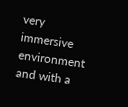very immersive environment and with a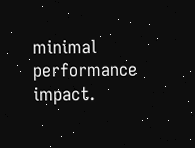minimal performance impact.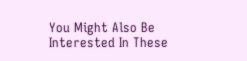You Might Also Be Interested In These